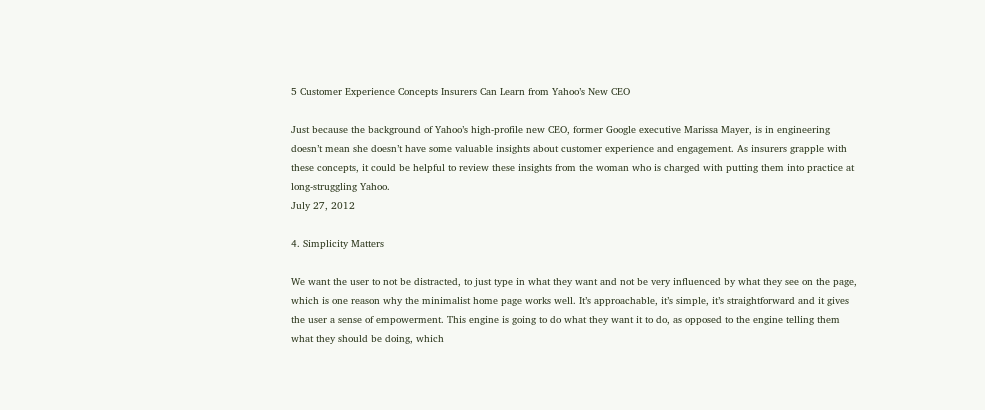5 Customer Experience Concepts Insurers Can Learn from Yahoo’s New CEO

Just because the background of Yahoo’s high-profile new CEO, former Google executive Marissa Mayer, is in engineering doesn’t mean she doesn’t have some valuable insights about customer experience and engagement. As insurers grapple with these concepts, it could be helpful to review these insights from the woman who is charged with putting them into practice at long-struggling Yahoo.
July 27, 2012

4. Simplicity Matters

We want the user to not be distracted, to just type in what they want and not be very influenced by what they see on the page, which is one reason why the minimalist home page works well. It’s approachable, it’s simple, it’s straightforward and it gives the user a sense of empowerment. This engine is going to do what they want it to do, as opposed to the engine telling them what they should be doing, which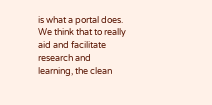is what a portal does. We think that to really aid and facilitate research and learning, the clean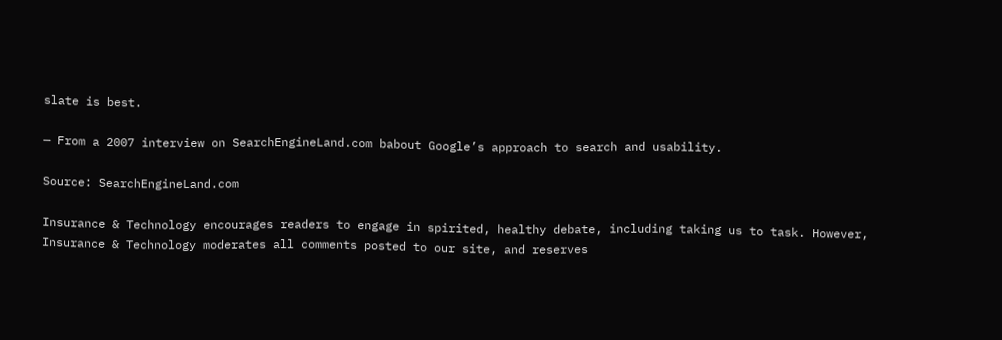slate is best.

— From a 2007 interview on SearchEngineLand.com babout Google’s approach to search and usability.

Source: SearchEngineLand.com

Insurance & Technology encourages readers to engage in spirited, healthy debate, including taking us to task. However, Insurance & Technology moderates all comments posted to our site, and reserves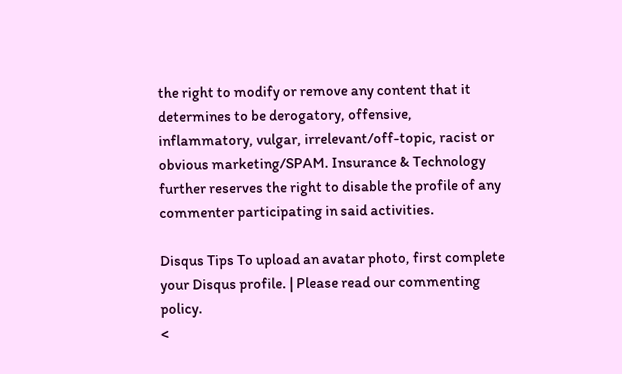the right to modify or remove any content that it determines to be derogatory, offensive, inflammatory, vulgar, irrelevant/off-topic, racist or obvious marketing/SPAM. Insurance & Technology further reserves the right to disable the profile of any commenter participating in said activities.

Disqus Tips To upload an avatar photo, first complete your Disqus profile. | Please read our commenting policy.
<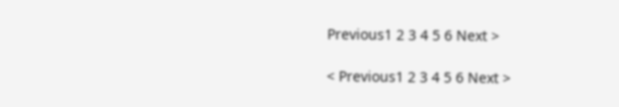Previous1 2 3 4 5 6 Next >

< Previous1 2 3 4 5 6 Next >